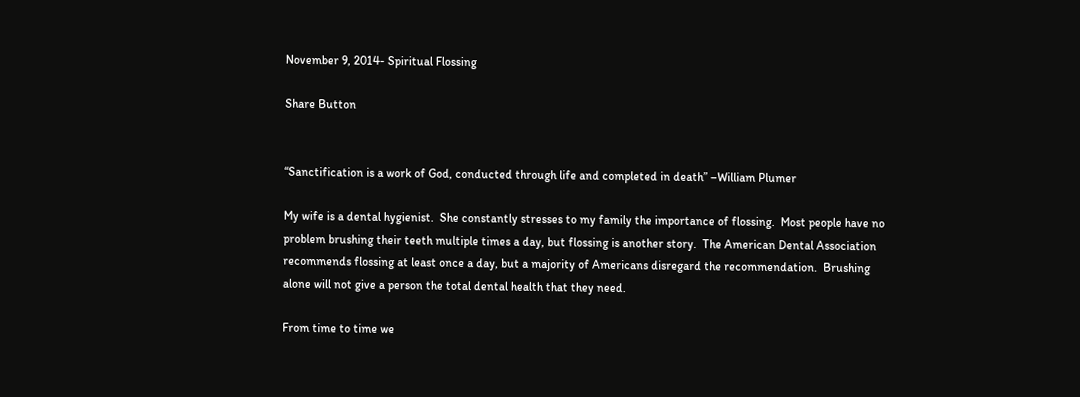November 9, 2014- Spiritual Flossing

Share Button


“Sanctification is a work of God, conducted through life and completed in death” –William Plumer

My wife is a dental hygienist.  She constantly stresses to my family the importance of flossing.  Most people have no problem brushing their teeth multiple times a day, but flossing is another story.  The American Dental Association recommends flossing at least once a day, but a majority of Americans disregard the recommendation.  Brushing alone will not give a person the total dental health that they need.

From time to time we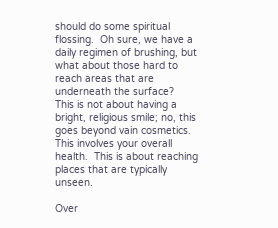should do some spiritual flossing.  Oh sure, we have a daily regimen of brushing, but what about those hard to reach areas that are underneath the surface?  This is not about having a bright, religious smile; no, this goes beyond vain cosmetics.  This involves your overall health.  This is about reaching places that are typically unseen.

Over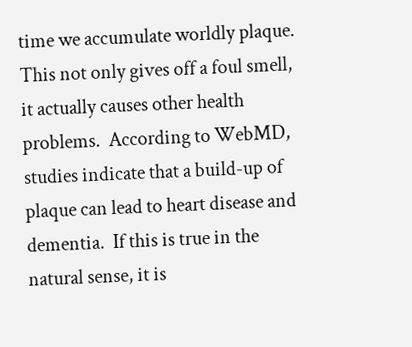time we accumulate worldly plaque.  This not only gives off a foul smell, it actually causes other health problems.  According to WebMD, studies indicate that a build-up of plaque can lead to heart disease and dementia.  If this is true in the natural sense, it is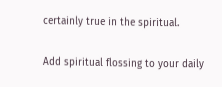certainly true in the spiritual.

Add spiritual flossing to your daily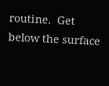routine.  Get below the surface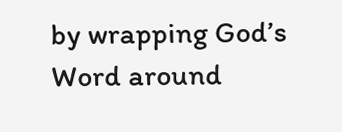by wrapping God’s Word around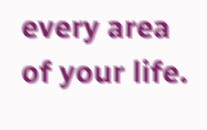every area of your life.